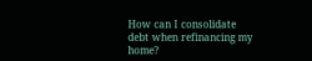How can I consolidate debt when refinancing my home?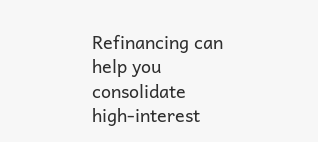Refinancing can help you consolidate high-interest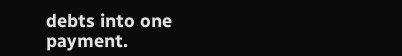debts into one payment.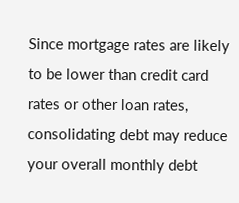Since mortgage rates are likely to be lower than credit card rates or other loan rates, consolidating debt may reduce your overall monthly debt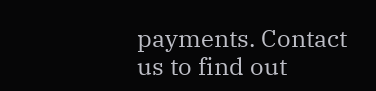payments. Contact us to find out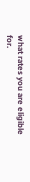what rates you are eligible for.